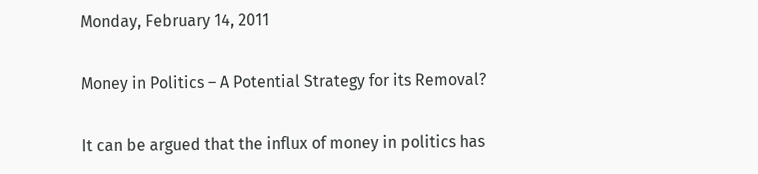Monday, February 14, 2011

Money in Politics – A Potential Strategy for its Removal?

It can be argued that the influx of money in politics has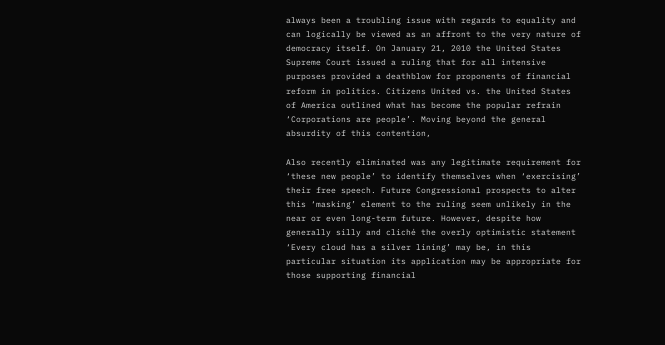always been a troubling issue with regards to equality and can logically be viewed as an affront to the very nature of democracy itself. On January 21, 2010 the United States Supreme Court issued a ruling that for all intensive purposes provided a deathblow for proponents of financial reform in politics. Citizens United vs. the United States of America outlined what has become the popular refrain ‘Corporations are people’. Moving beyond the general absurdity of this contention,

Also recently eliminated was any legitimate requirement for ‘these new people’ to identify themselves when ‘exercising’ their free speech. Future Congressional prospects to alter this ‘masking’ element to the ruling seem unlikely in the near or even long-term future. However, despite how generally silly and cliché the overly optimistic statement ‘Every cloud has a silver lining’ may be, in this particular situation its application may be appropriate for those supporting financial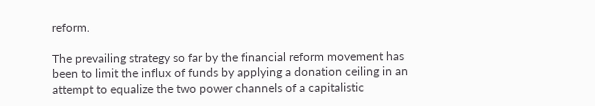reform.

The prevailing strategy so far by the financial reform movement has been to limit the influx of funds by applying a donation ceiling in an attempt to equalize the two power channels of a capitalistic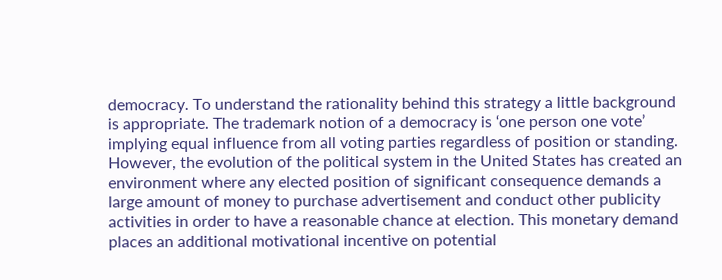democracy. To understand the rationality behind this strategy a little background is appropriate. The trademark notion of a democracy is ‘one person one vote’ implying equal influence from all voting parties regardless of position or standing. However, the evolution of the political system in the United States has created an environment where any elected position of significant consequence demands a large amount of money to purchase advertisement and conduct other publicity activities in order to have a reasonable chance at election. This monetary demand places an additional motivational incentive on potential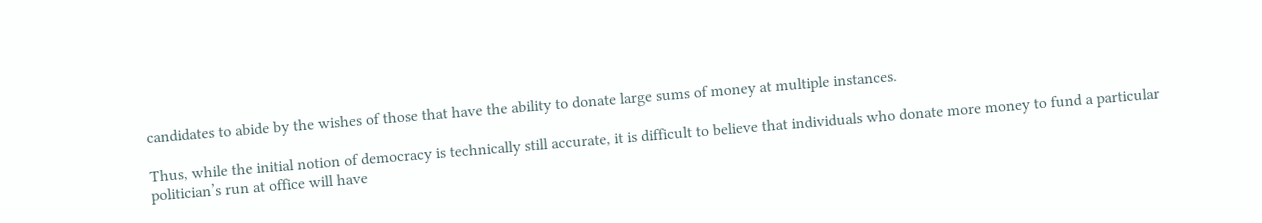candidates to abide by the wishes of those that have the ability to donate large sums of money at multiple instances.

Thus, while the initial notion of democracy is technically still accurate, it is difficult to believe that individuals who donate more money to fund a particular politician’s run at office will have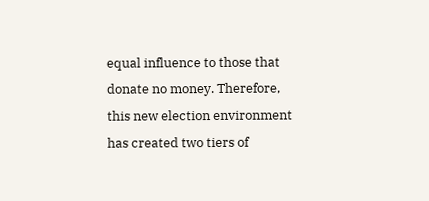equal influence to those that donate no money. Therefore, this new election environment has created two tiers of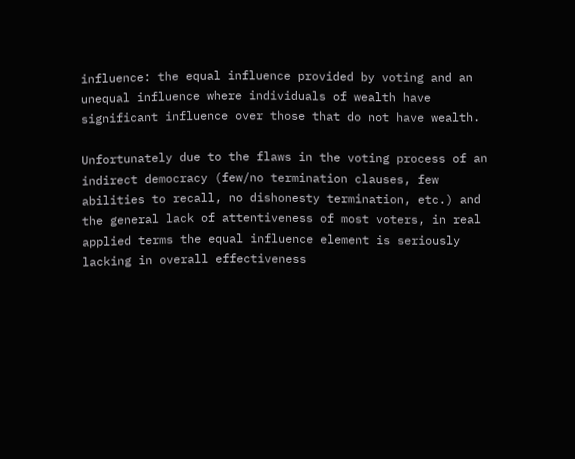influence: the equal influence provided by voting and an unequal influence where individuals of wealth have significant influence over those that do not have wealth.

Unfortunately due to the flaws in the voting process of an indirect democracy (few/no termination clauses, few abilities to recall, no dishonesty termination, etc.) and the general lack of attentiveness of most voters, in real applied terms the equal influence element is seriously lacking in overall effectiveness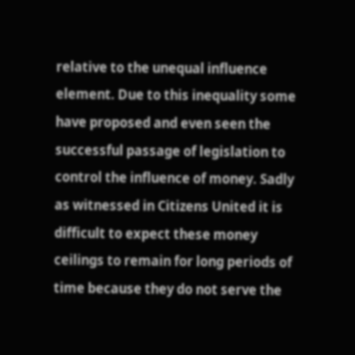relative to the unequal influence element. Due to this inequality some have proposed and even seen the successful passage of legislation to control the influence of money. Sadly as witnessed in Citizens United it is difficult to expect these money ceilings to remain for long periods of time because they do not serve the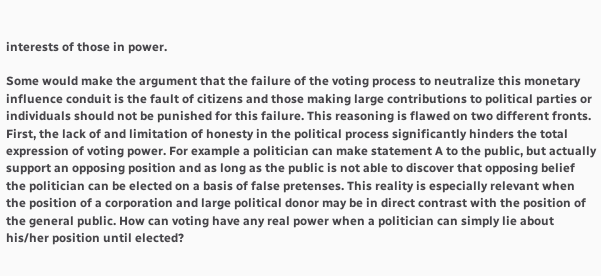interests of those in power.

Some would make the argument that the failure of the voting process to neutralize this monetary influence conduit is the fault of citizens and those making large contributions to political parties or individuals should not be punished for this failure. This reasoning is flawed on two different fronts. First, the lack of and limitation of honesty in the political process significantly hinders the total expression of voting power. For example a politician can make statement A to the public, but actually support an opposing position and as long as the public is not able to discover that opposing belief the politician can be elected on a basis of false pretenses. This reality is especially relevant when the position of a corporation and large political donor may be in direct contrast with the position of the general public. How can voting have any real power when a politician can simply lie about his/her position until elected?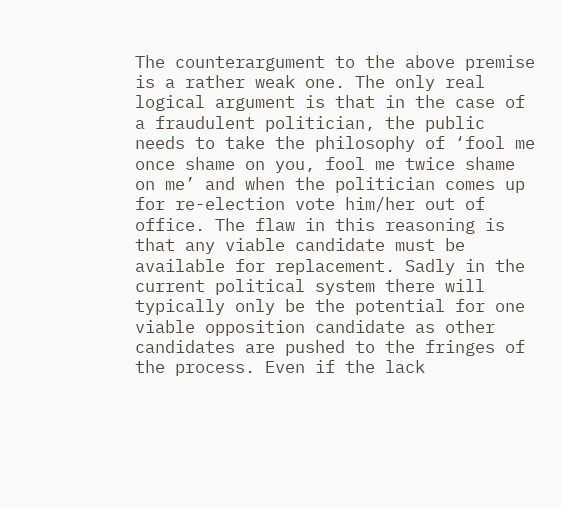The counterargument to the above premise is a rather weak one. The only real logical argument is that in the case of a fraudulent politician, the public needs to take the philosophy of ‘fool me once shame on you, fool me twice shame on me’ and when the politician comes up for re-election vote him/her out of office. The flaw in this reasoning is that any viable candidate must be available for replacement. Sadly in the current political system there will typically only be the potential for one viable opposition candidate as other candidates are pushed to the fringes of the process. Even if the lack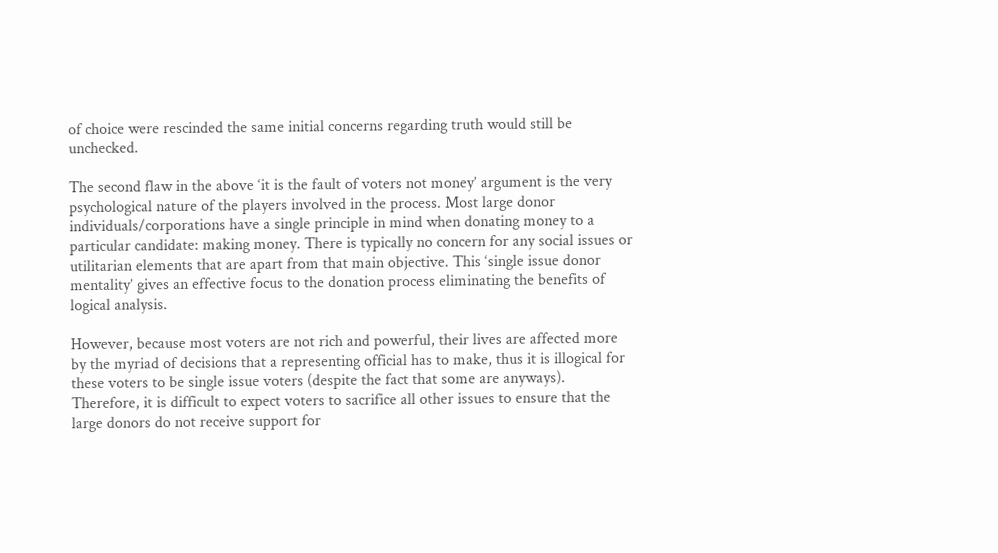of choice were rescinded the same initial concerns regarding truth would still be unchecked.

The second flaw in the above ‘it is the fault of voters not money’ argument is the very psychological nature of the players involved in the process. Most large donor individuals/corporations have a single principle in mind when donating money to a particular candidate: making money. There is typically no concern for any social issues or utilitarian elements that are apart from that main objective. This ‘single issue donor mentality’ gives an effective focus to the donation process eliminating the benefits of logical analysis.

However, because most voters are not rich and powerful, their lives are affected more by the myriad of decisions that a representing official has to make, thus it is illogical for these voters to be single issue voters (despite the fact that some are anyways). Therefore, it is difficult to expect voters to sacrifice all other issues to ensure that the large donors do not receive support for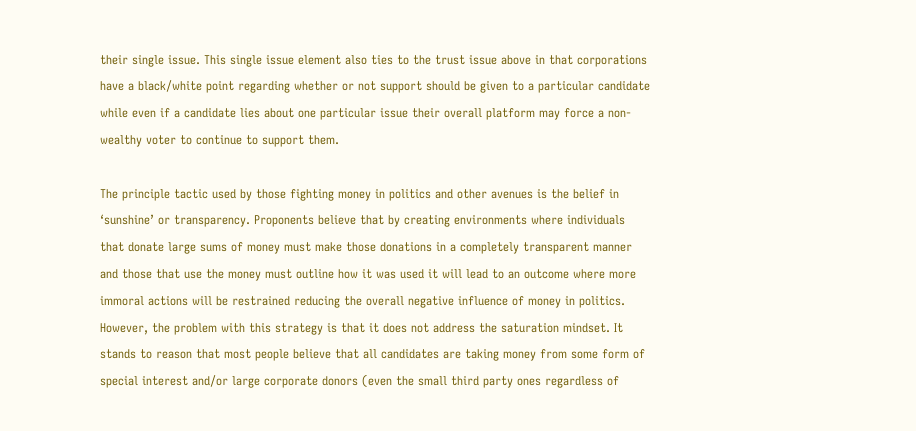their single issue. This single issue element also ties to the trust issue above in that corporations have a black/white point regarding whether or not support should be given to a particular candidate while even if a candidate lies about one particular issue their overall platform may force a non-wealthy voter to continue to support them.

The principle tactic used by those fighting money in politics and other avenues is the belief in ‘sunshine’ or transparency. Proponents believe that by creating environments where individuals that donate large sums of money must make those donations in a completely transparent manner and those that use the money must outline how it was used it will lead to an outcome where more immoral actions will be restrained reducing the overall negative influence of money in politics. However, the problem with this strategy is that it does not address the saturation mindset. It stands to reason that most people believe that all candidates are taking money from some form of special interest and/or large corporate donors (even the small third party ones regardless of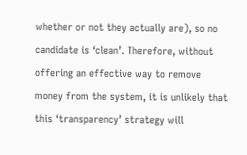whether or not they actually are), so no candidate is ‘clean’. Therefore, without offering an effective way to remove money from the system, it is unlikely that this ‘transparency’ strategy will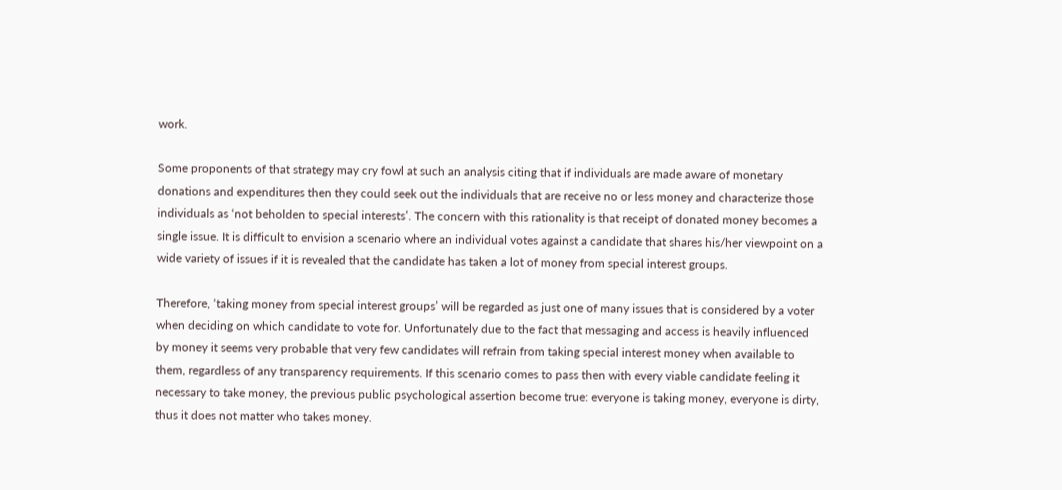work.

Some proponents of that strategy may cry fowl at such an analysis citing that if individuals are made aware of monetary donations and expenditures then they could seek out the individuals that are receive no or less money and characterize those individuals as ‘not beholden to special interests’. The concern with this rationality is that receipt of donated money becomes a single issue. It is difficult to envision a scenario where an individual votes against a candidate that shares his/her viewpoint on a wide variety of issues if it is revealed that the candidate has taken a lot of money from special interest groups.

Therefore, ‘taking money from special interest groups’ will be regarded as just one of many issues that is considered by a voter when deciding on which candidate to vote for. Unfortunately due to the fact that messaging and access is heavily influenced by money it seems very probable that very few candidates will refrain from taking special interest money when available to them, regardless of any transparency requirements. If this scenario comes to pass then with every viable candidate feeling it necessary to take money, the previous public psychological assertion become true: everyone is taking money, everyone is dirty, thus it does not matter who takes money.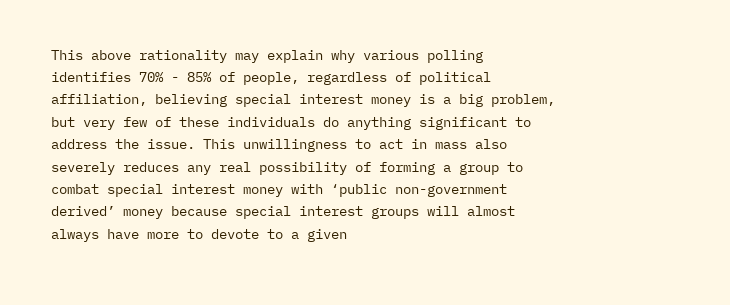This above rationality may explain why various polling identifies 70% - 85% of people, regardless of political affiliation, believing special interest money is a big problem, but very few of these individuals do anything significant to address the issue. This unwillingness to act in mass also severely reduces any real possibility of forming a group to combat special interest money with ‘public non-government derived’ money because special interest groups will almost always have more to devote to a given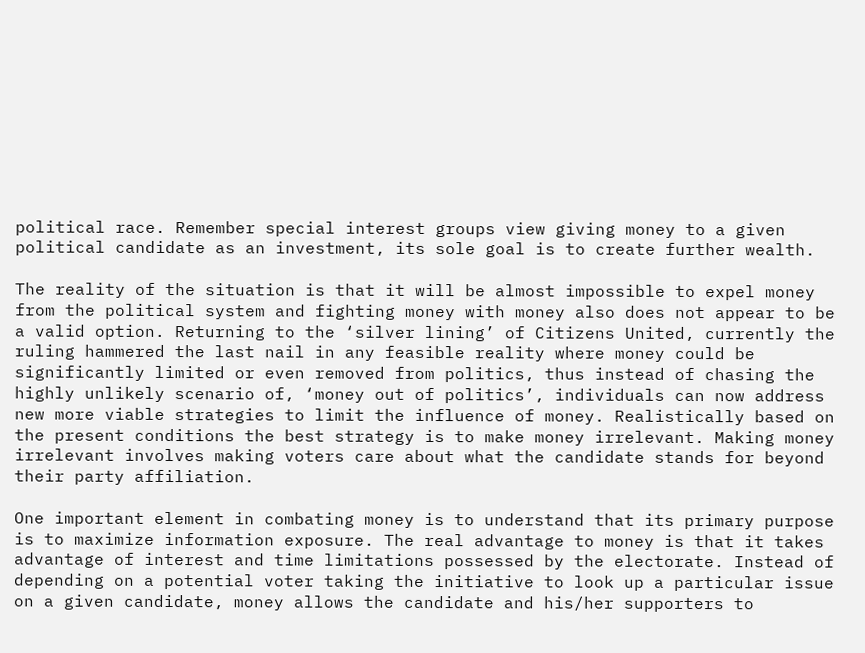political race. Remember special interest groups view giving money to a given political candidate as an investment, its sole goal is to create further wealth.

The reality of the situation is that it will be almost impossible to expel money from the political system and fighting money with money also does not appear to be a valid option. Returning to the ‘silver lining’ of Citizens United, currently the ruling hammered the last nail in any feasible reality where money could be significantly limited or even removed from politics, thus instead of chasing the highly unlikely scenario of, ‘money out of politics’, individuals can now address new more viable strategies to limit the influence of money. Realistically based on the present conditions the best strategy is to make money irrelevant. Making money irrelevant involves making voters care about what the candidate stands for beyond their party affiliation.

One important element in combating money is to understand that its primary purpose is to maximize information exposure. The real advantage to money is that it takes advantage of interest and time limitations possessed by the electorate. Instead of depending on a potential voter taking the initiative to look up a particular issue on a given candidate, money allows the candidate and his/her supporters to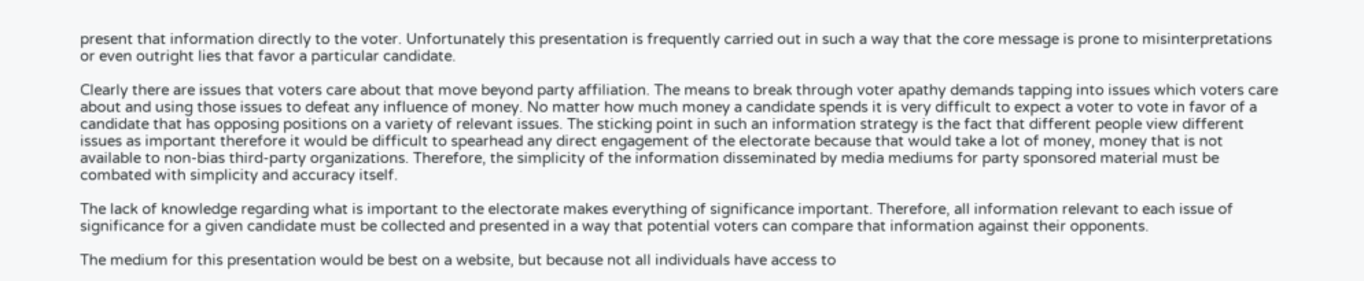present that information directly to the voter. Unfortunately this presentation is frequently carried out in such a way that the core message is prone to misinterpretations or even outright lies that favor a particular candidate.

Clearly there are issues that voters care about that move beyond party affiliation. The means to break through voter apathy demands tapping into issues which voters care about and using those issues to defeat any influence of money. No matter how much money a candidate spends it is very difficult to expect a voter to vote in favor of a candidate that has opposing positions on a variety of relevant issues. The sticking point in such an information strategy is the fact that different people view different issues as important therefore it would be difficult to spearhead any direct engagement of the electorate because that would take a lot of money, money that is not available to non-bias third-party organizations. Therefore, the simplicity of the information disseminated by media mediums for party sponsored material must be combated with simplicity and accuracy itself.

The lack of knowledge regarding what is important to the electorate makes everything of significance important. Therefore, all information relevant to each issue of significance for a given candidate must be collected and presented in a way that potential voters can compare that information against their opponents.

The medium for this presentation would be best on a website, but because not all individuals have access to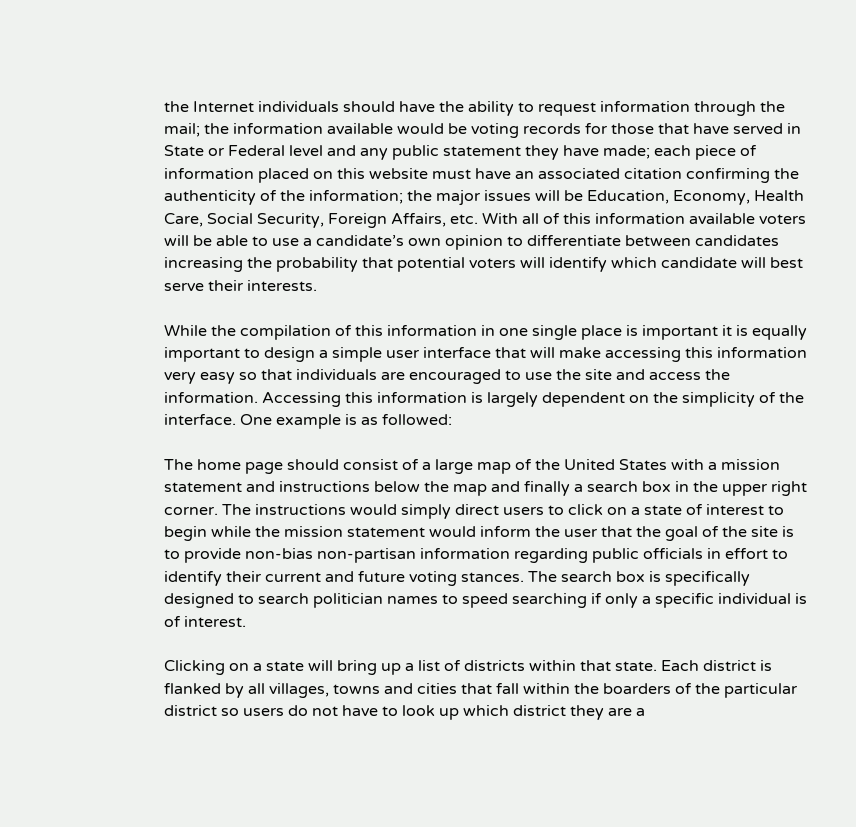the Internet individuals should have the ability to request information through the mail; the information available would be voting records for those that have served in State or Federal level and any public statement they have made; each piece of information placed on this website must have an associated citation confirming the authenticity of the information; the major issues will be Education, Economy, Health Care, Social Security, Foreign Affairs, etc. With all of this information available voters will be able to use a candidate’s own opinion to differentiate between candidates increasing the probability that potential voters will identify which candidate will best serve their interests.

While the compilation of this information in one single place is important it is equally important to design a simple user interface that will make accessing this information very easy so that individuals are encouraged to use the site and access the information. Accessing this information is largely dependent on the simplicity of the interface. One example is as followed:

The home page should consist of a large map of the United States with a mission statement and instructions below the map and finally a search box in the upper right corner. The instructions would simply direct users to click on a state of interest to begin while the mission statement would inform the user that the goal of the site is to provide non-bias non-partisan information regarding public officials in effort to identify their current and future voting stances. The search box is specifically designed to search politician names to speed searching if only a specific individual is of interest.

Clicking on a state will bring up a list of districts within that state. Each district is flanked by all villages, towns and cities that fall within the boarders of the particular district so users do not have to look up which district they are a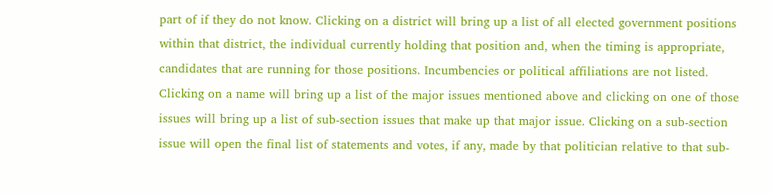part of if they do not know. Clicking on a district will bring up a list of all elected government positions within that district, the individual currently holding that position and, when the timing is appropriate, candidates that are running for those positions. Incumbencies or political affiliations are not listed. Clicking on a name will bring up a list of the major issues mentioned above and clicking on one of those issues will bring up a list of sub-section issues that make up that major issue. Clicking on a sub-section issue will open the final list of statements and votes, if any, made by that politician relative to that sub-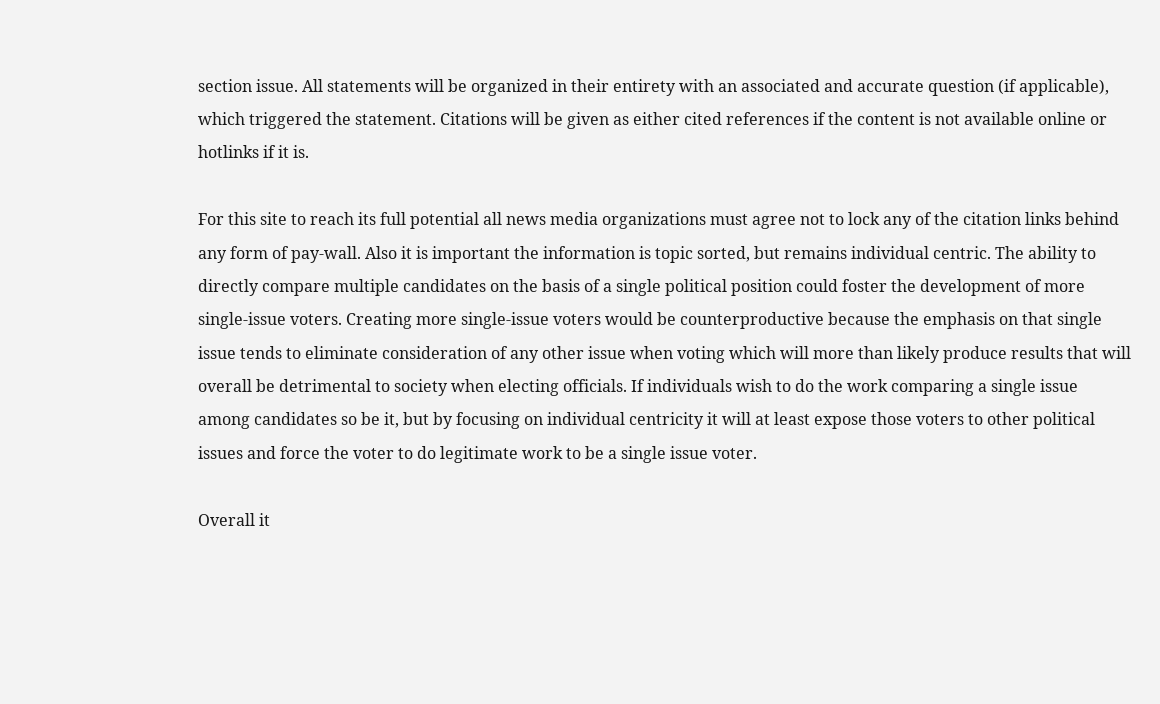section issue. All statements will be organized in their entirety with an associated and accurate question (if applicable), which triggered the statement. Citations will be given as either cited references if the content is not available online or hotlinks if it is.

For this site to reach its full potential all news media organizations must agree not to lock any of the citation links behind any form of pay-wall. Also it is important the information is topic sorted, but remains individual centric. The ability to directly compare multiple candidates on the basis of a single political position could foster the development of more single-issue voters. Creating more single-issue voters would be counterproductive because the emphasis on that single issue tends to eliminate consideration of any other issue when voting which will more than likely produce results that will overall be detrimental to society when electing officials. If individuals wish to do the work comparing a single issue among candidates so be it, but by focusing on individual centricity it will at least expose those voters to other political issues and force the voter to do legitimate work to be a single issue voter.

Overall it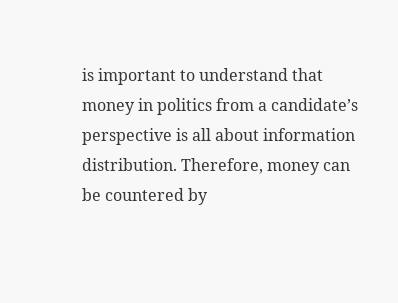is important to understand that money in politics from a candidate’s perspective is all about information distribution. Therefore, money can be countered by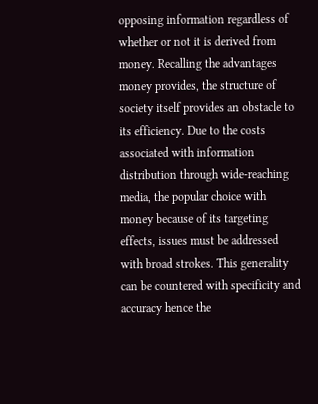opposing information regardless of whether or not it is derived from money. Recalling the advantages money provides, the structure of society itself provides an obstacle to its efficiency. Due to the costs associated with information distribution through wide-reaching media, the popular choice with money because of its targeting effects, issues must be addressed with broad strokes. This generality can be countered with specificity and accuracy hence the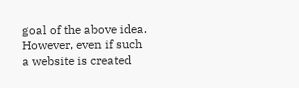goal of the above idea. However, even if such a website is created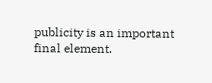publicity is an important final element.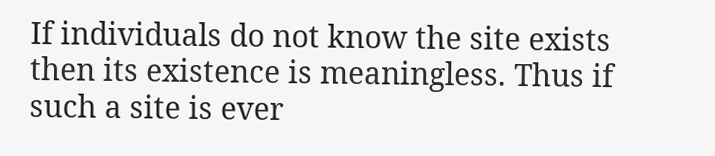If individuals do not know the site exists then its existence is meaningless. Thus if such a site is ever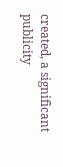created, a significant publicity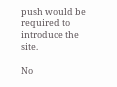push would be required to introduce the site.

No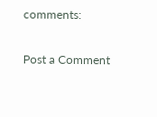comments:

Post a Comment